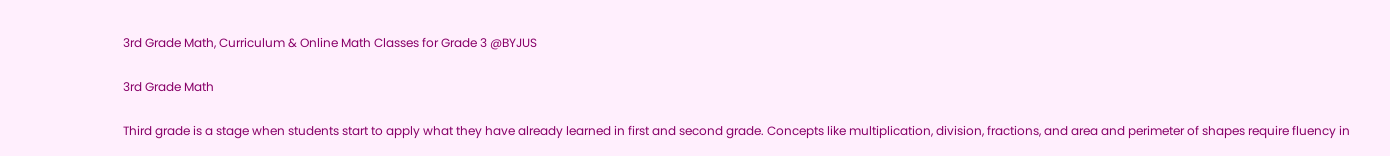3rd Grade Math, Curriculum & Online Math Classes for Grade 3 @BYJUS

3rd Grade Math

Third grade is a stage when students start to apply what they have already learned in first and second grade. Concepts like multiplication, division, fractions, and area and perimeter of shapes require fluency in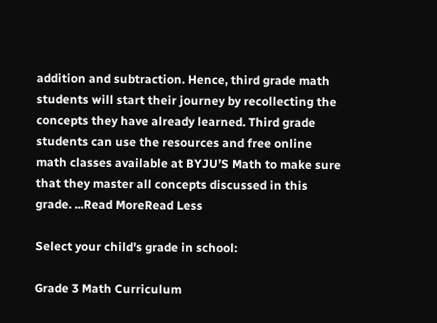addition and subtraction. Hence, third grade math students will start their journey by recollecting the concepts they have already learned. Third grade students can use the resources and free online math classes available at BYJU’S Math to make sure that they master all concepts discussed in this grade. ...Read MoreRead Less

Select your child's grade in school:

Grade 3 Math Curriculum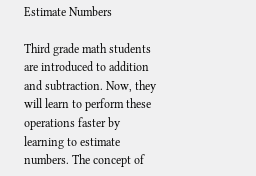Estimate Numbers

Third grade math students are introduced to addition and subtraction. Now, they will learn to perform these operations faster by learning to estimate numbers. The concept of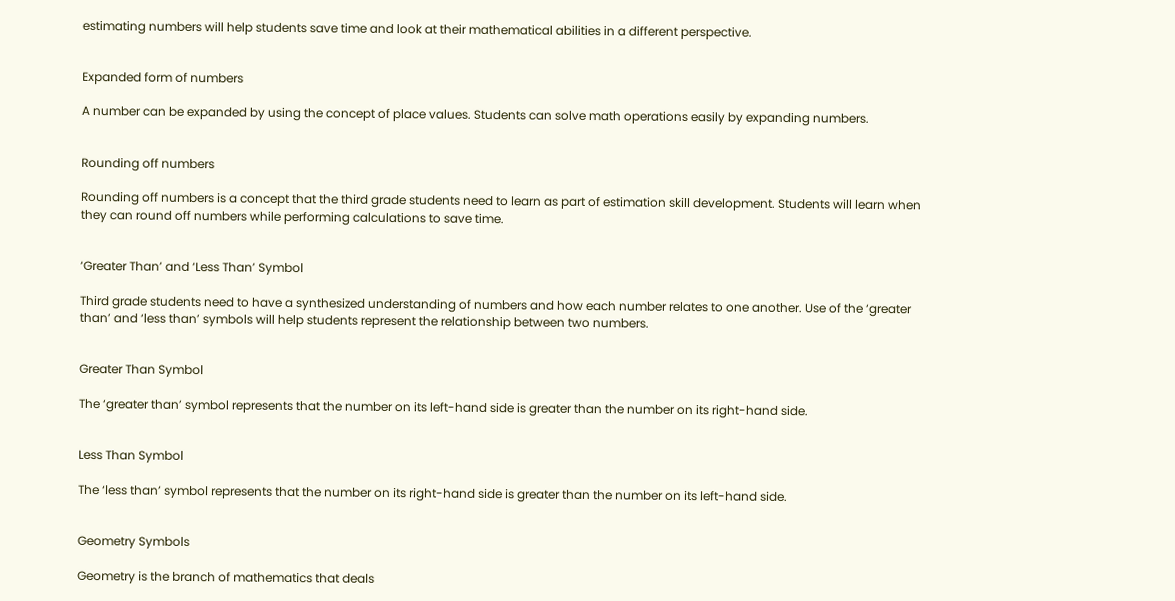estimating numbers will help students save time and look at their mathematical abilities in a different perspective.


Expanded form of numbers

A number can be expanded by using the concept of place values. Students can solve math operations easily by expanding numbers.


Rounding off numbers

Rounding off numbers is a concept that the third grade students need to learn as part of estimation skill development. Students will learn when they can round off numbers while performing calculations to save time.


‘Greater Than’ and ‘Less Than’ Symbol

Third grade students need to have a synthesized understanding of numbers and how each number relates to one another. Use of the ‘greater than’ and ‘less than’ symbols will help students represent the relationship between two numbers.


Greater Than Symbol

The ‘greater than’ symbol represents that the number on its left-hand side is greater than the number on its right-hand side.


Less Than Symbol

The ‘less than’ symbol represents that the number on its right-hand side is greater than the number on its left-hand side.


Geometry Symbols

Geometry is the branch of mathematics that deals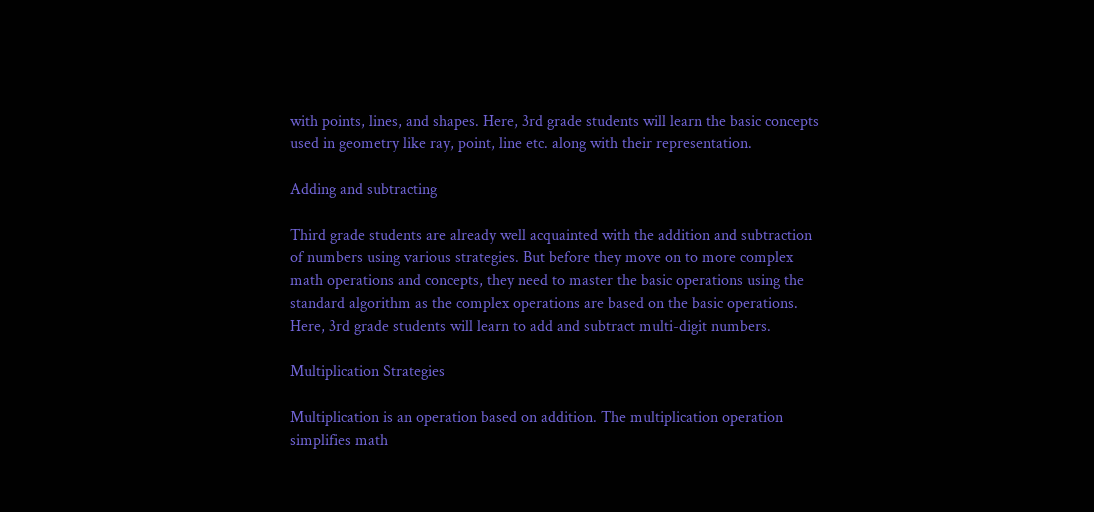with points, lines, and shapes. Here, 3rd grade students will learn the basic concepts used in geometry like ray, point, line etc. along with their representation.

Adding and subtracting

Third grade students are already well acquainted with the addition and subtraction of numbers using various strategies. But before they move on to more complex math operations and concepts, they need to master the basic operations using the standard algorithm as the complex operations are based on the basic operations. Here, 3rd grade students will learn to add and subtract multi-digit numbers.

Multiplication Strategies

Multiplication is an operation based on addition. The multiplication operation simplifies math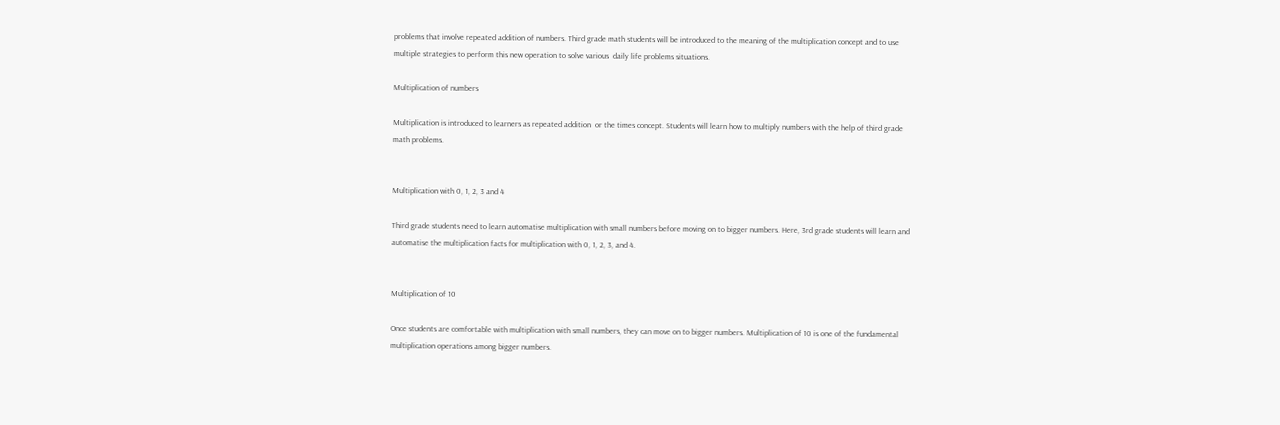problems that involve repeated addition of numbers. Third grade math students will be introduced to the meaning of the multiplication concept and to use multiple strategies to perform this new operation to solve various  daily life problems situations.

Multiplication of numbers

Multiplication is introduced to learners as repeated addition  or the times concept. Students will learn how to multiply numbers with the help of third grade math problems.


Multiplication with 0, 1, 2, 3 and 4

Third grade students need to learn automatise multiplication with small numbers before moving on to bigger numbers. Here, 3rd grade students will learn and automatise the multiplication facts for multiplication with 0, 1, 2, 3, and 4.


Multiplication of 10

Once students are comfortable with multiplication with small numbers, they can move on to bigger numbers. Multiplication of 10 is one of the fundamental multiplication operations among bigger numbers.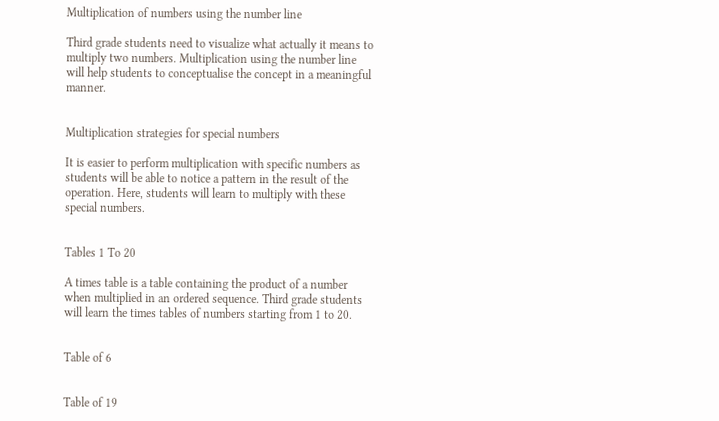Multiplication of numbers using the number line

Third grade students need to visualize what actually it means to multiply two numbers. Multiplication using the number line will help students to conceptualise the concept in a meaningful manner.


Multiplication strategies for special numbers

It is easier to perform multiplication with specific numbers as students will be able to notice a pattern in the result of the operation. Here, students will learn to multiply with these special numbers.


Tables 1 To 20

A times table is a table containing the product of a number when multiplied in an ordered sequence. Third grade students will learn the times tables of numbers starting from 1 to 20.


Table of 6


Table of 19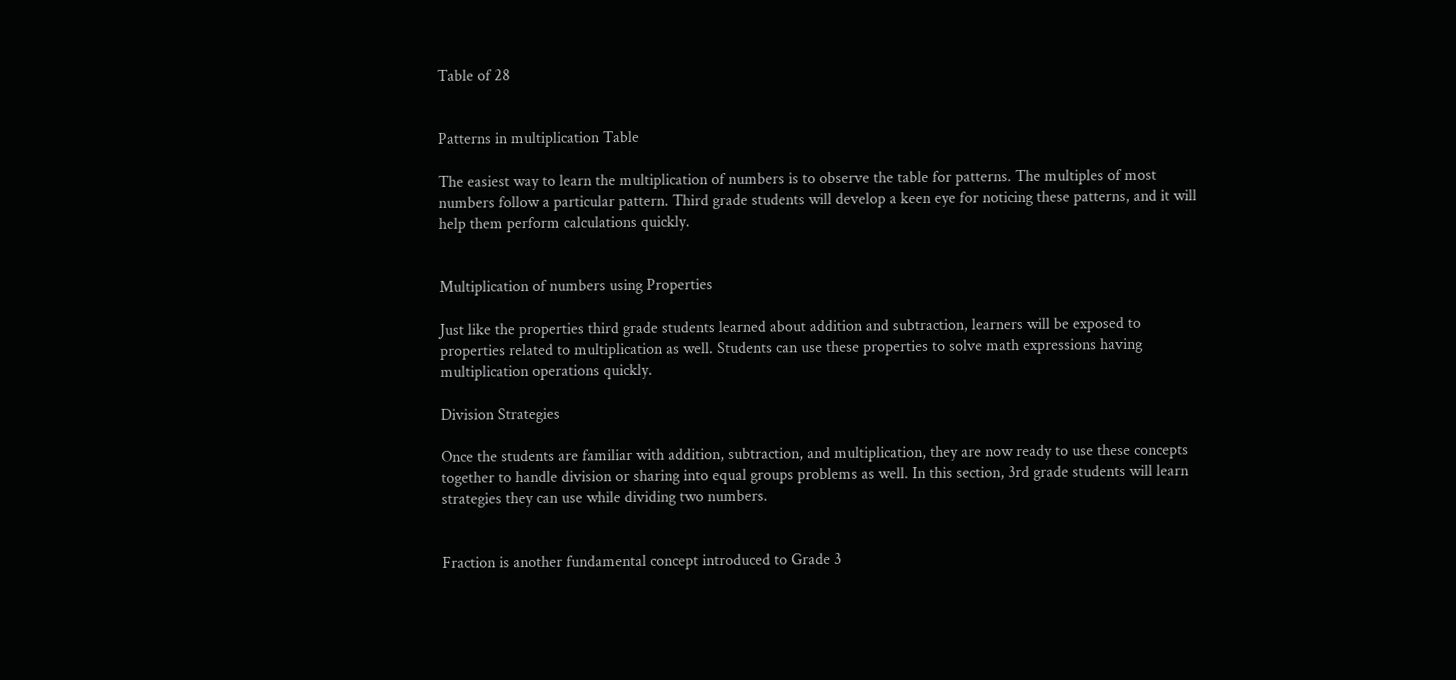Table of 28


Patterns in multiplication Table

The easiest way to learn the multiplication of numbers is to observe the table for patterns. The multiples of most numbers follow a particular pattern. Third grade students will develop a keen eye for noticing these patterns, and it will help them perform calculations quickly.


Multiplication of numbers using Properties

Just like the properties third grade students learned about addition and subtraction, learners will be exposed to properties related to multiplication as well. Students can use these properties to solve math expressions having multiplication operations quickly.

Division Strategies

Once the students are familiar with addition, subtraction, and multiplication, they are now ready to use these concepts together to handle division or sharing into equal groups problems as well. In this section, 3rd grade students will learn strategies they can use while dividing two numbers.


Fraction is another fundamental concept introduced to Grade 3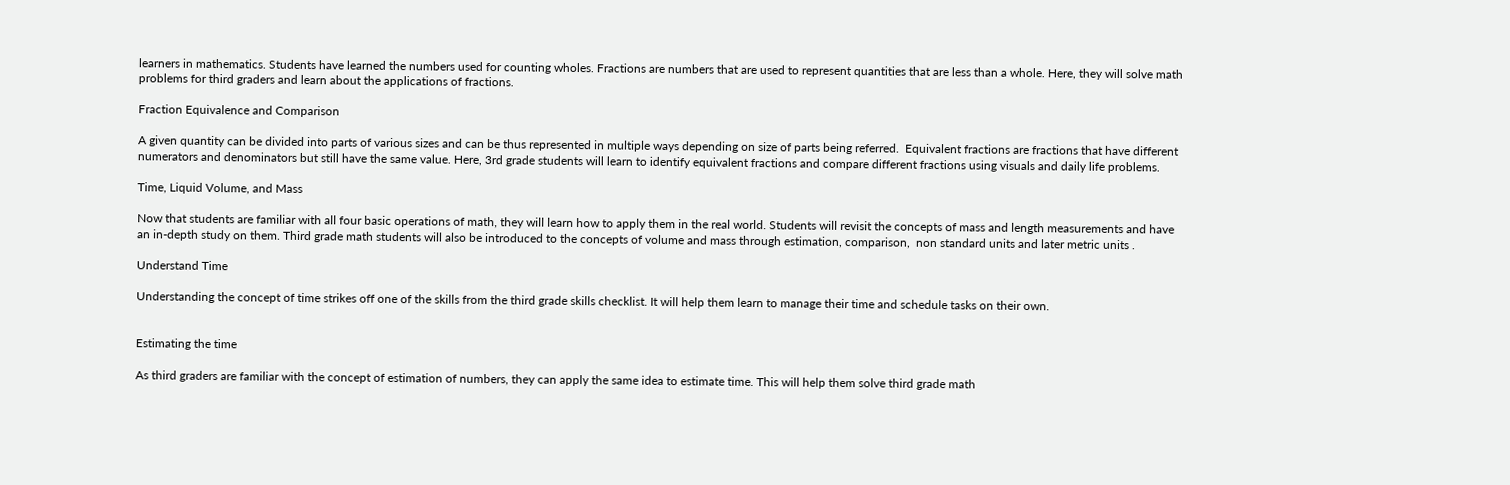learners in mathematics. Students have learned the numbers used for counting wholes. Fractions are numbers that are used to represent quantities that are less than a whole. Here, they will solve math problems for third graders and learn about the applications of fractions.

Fraction Equivalence and Comparison

A given quantity can be divided into parts of various sizes and can be thus represented in multiple ways depending on size of parts being referred.  Equivalent fractions are fractions that have different numerators and denominators but still have the same value. Here, 3rd grade students will learn to identify equivalent fractions and compare different fractions using visuals and daily life problems.

Time, Liquid Volume, and Mass

Now that students are familiar with all four basic operations of math, they will learn how to apply them in the real world. Students will revisit the concepts of mass and length measurements and have an in-depth study on them. Third grade math students will also be introduced to the concepts of volume and mass through estimation, comparison,  non standard units and later metric units .

Understand Time

Understanding the concept of time strikes off one of the skills from the third grade skills checklist. It will help them learn to manage their time and schedule tasks on their own.


Estimating the time

As third graders are familiar with the concept of estimation of numbers, they can apply the same idea to estimate time. This will help them solve third grade math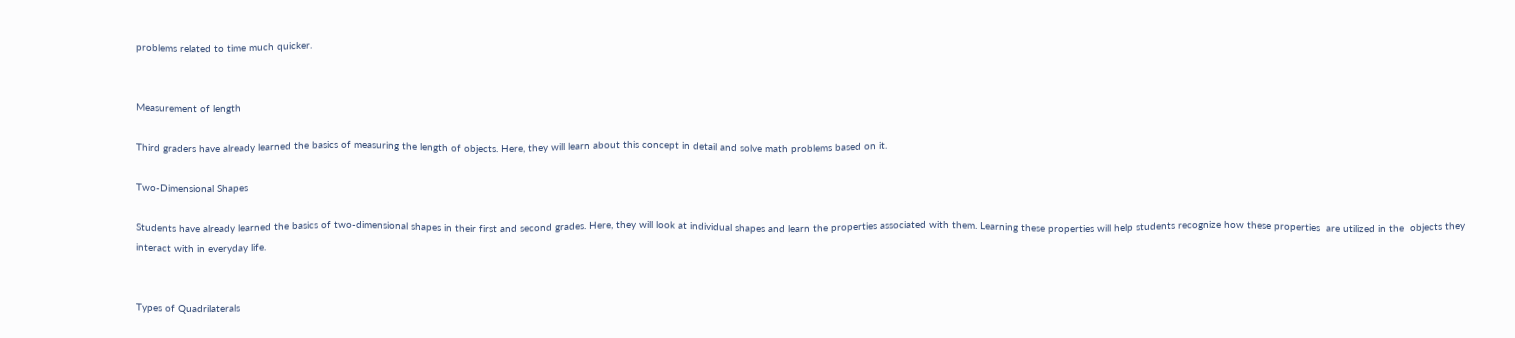problems related to time much quicker.


Measurement of length

Third graders have already learned the basics of measuring the length of objects. Here, they will learn about this concept in detail and solve math problems based on it.

Two-Dimensional Shapes

Students have already learned the basics of two-dimensional shapes in their first and second grades. Here, they will look at individual shapes and learn the properties associated with them. Learning these properties will help students recognize how these properties  are utilized in the  objects they interact with in everyday life.


Types of Quadrilaterals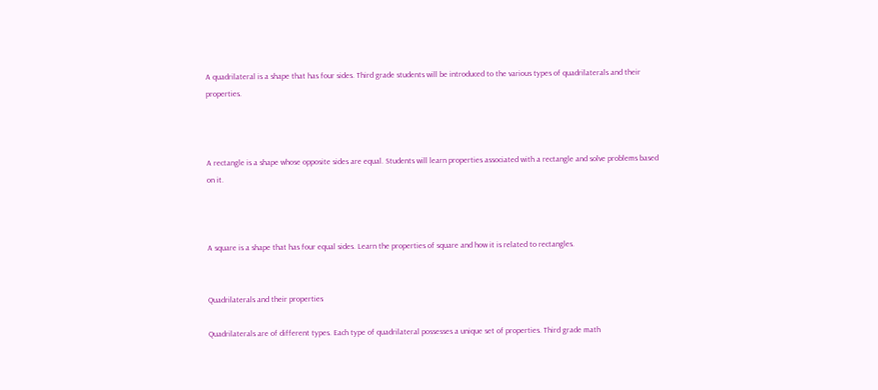A quadrilateral is a shape that has four sides. Third grade students will be introduced to the various types of quadrilaterals and their properties.



A rectangle is a shape whose opposite sides are equal. Students will learn properties associated with a rectangle and solve problems based on it.



A square is a shape that has four equal sides. Learn the properties of square and how it is related to rectangles.


Quadrilaterals and their properties

Quadrilaterals are of different types. Each type of quadrilateral possesses a unique set of properties. Third grade math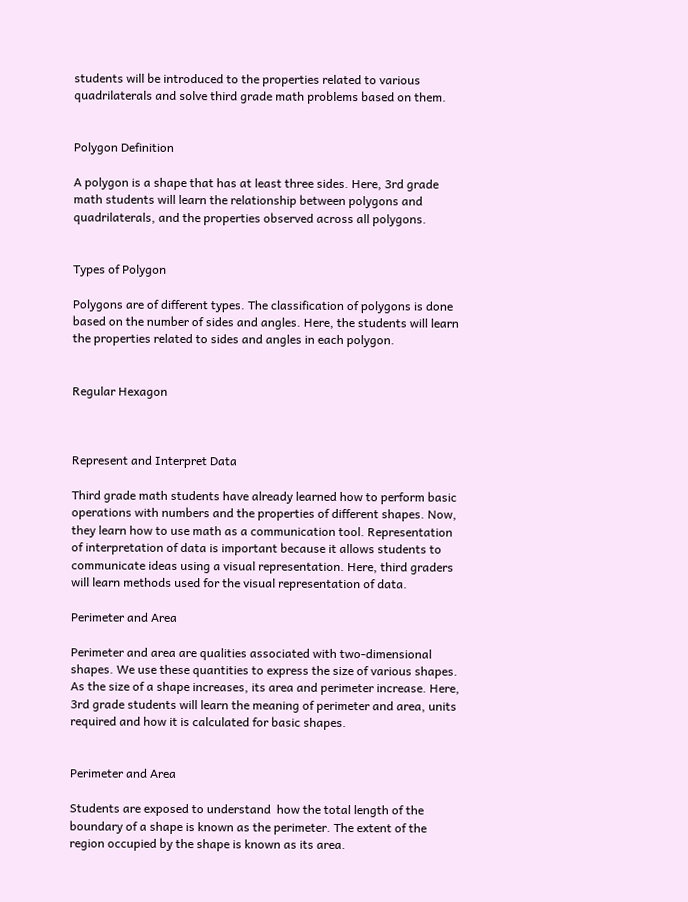students will be introduced to the properties related to various quadrilaterals and solve third grade math problems based on them.


Polygon Definition

A polygon is a shape that has at least three sides. Here, 3rd grade math students will learn the relationship between polygons and quadrilaterals, and the properties observed across all polygons.


Types of Polygon

Polygons are of different types. The classification of polygons is done based on the number of sides and angles. Here, the students will learn the properties related to sides and angles in each polygon.


Regular Hexagon



Represent and Interpret Data

Third grade math students have already learned how to perform basic operations with numbers and the properties of different shapes. Now, they learn how to use math as a communication tool. Representation of interpretation of data is important because it allows students to communicate ideas using a visual representation. Here, third graders will learn methods used for the visual representation of data.

Perimeter and Area

Perimeter and area are qualities associated with two-dimensional shapes. We use these quantities to express the size of various shapes. As the size of a shape increases, its area and perimeter increase. Here, 3rd grade students will learn the meaning of perimeter and area, units required and how it is calculated for basic shapes.


Perimeter and Area

Students are exposed to understand  how the total length of the boundary of a shape is known as the perimeter. The extent of the region occupied by the shape is known as its area.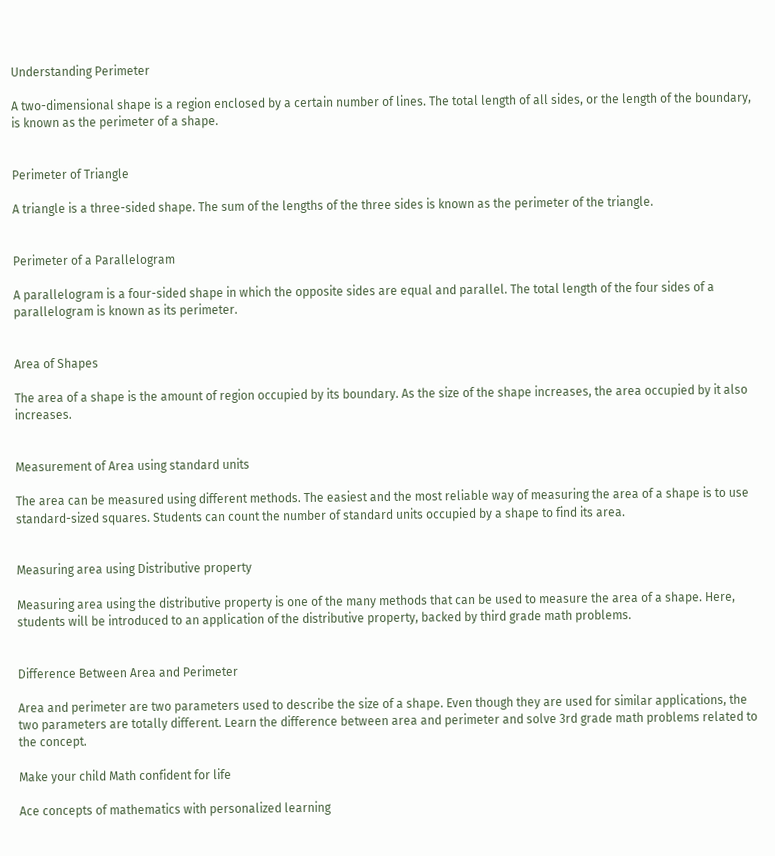Understanding Perimeter

A two-dimensional shape is a region enclosed by a certain number of lines. The total length of all sides, or the length of the boundary, is known as the perimeter of a shape.


Perimeter of Triangle

A triangle is a three-sided shape. The sum of the lengths of the three sides is known as the perimeter of the triangle.


Perimeter of a Parallelogram

A parallelogram is a four-sided shape in which the opposite sides are equal and parallel. The total length of the four sides of a parallelogram is known as its perimeter.


Area of Shapes

The area of a shape is the amount of region occupied by its boundary. As the size of the shape increases, the area occupied by it also increases.


Measurement of Area using standard units

The area can be measured using different methods. The easiest and the most reliable way of measuring the area of a shape is to use standard-sized squares. Students can count the number of standard units occupied by a shape to find its area.


Measuring area using Distributive property

Measuring area using the distributive property is one of the many methods that can be used to measure the area of a shape. Here, students will be introduced to an application of the distributive property, backed by third grade math problems.


Difference Between Area and Perimeter

Area and perimeter are two parameters used to describe the size of a shape. Even though they are used for similar applications, the two parameters are totally different. Learn the difference between area and perimeter and solve 3rd grade math problems related to the concept.

Make your child Math confident for life

Ace concepts of mathematics with personalized learning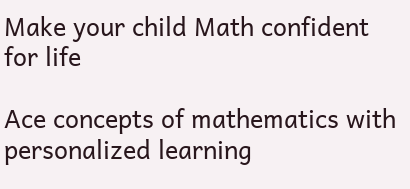Make your child Math confident for life

Ace concepts of mathematics with personalized learning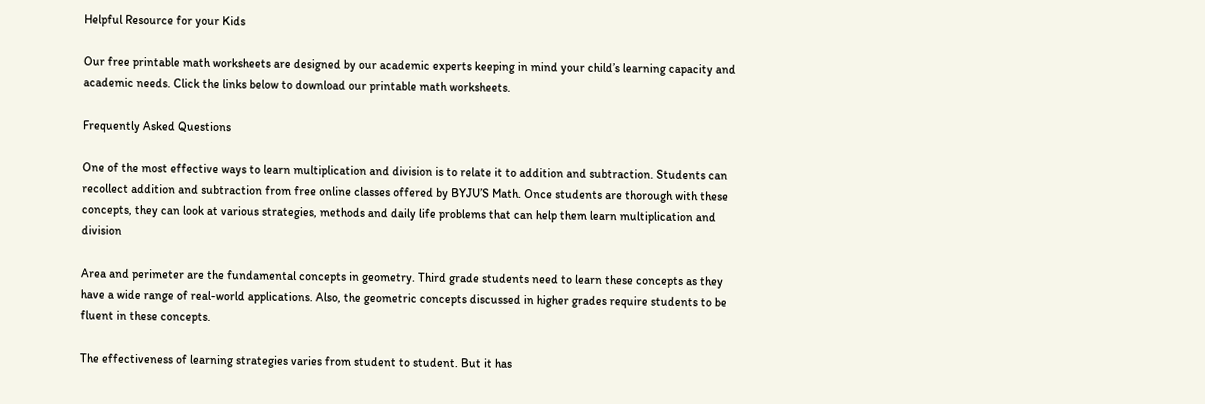Helpful Resource for your Kids

Our free printable math worksheets are designed by our academic experts keeping in mind your child’s learning capacity and academic needs. Click the links below to download our printable math worksheets.

Frequently Asked Questions

One of the most effective ways to learn multiplication and division is to relate it to addition and subtraction. Students can recollect addition and subtraction from free online classes offered by BYJU’S Math. Once students are thorough with these concepts, they can look at various strategies, methods and daily life problems that can help them learn multiplication and division

Area and perimeter are the fundamental concepts in geometry. Third grade students need to learn these concepts as they have a wide range of real-world applications. Also, the geometric concepts discussed in higher grades require students to be fluent in these concepts.

The effectiveness of learning strategies varies from student to student. But it has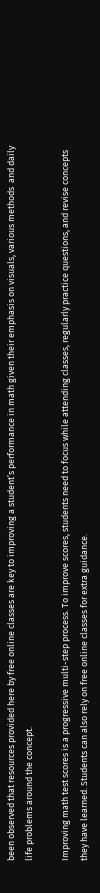been observed that resources provided here by free online classes are key to improving a student’s performance in math given their emphasis on visuals, various methods  and daily life problems around the concept.

Improving math test scores is a progressive multi-step process. To improve scores, students need to focus while attending classes, regularly practice questions, and revise concepts they have learned. Students can also rely on free online classes for extra guidance.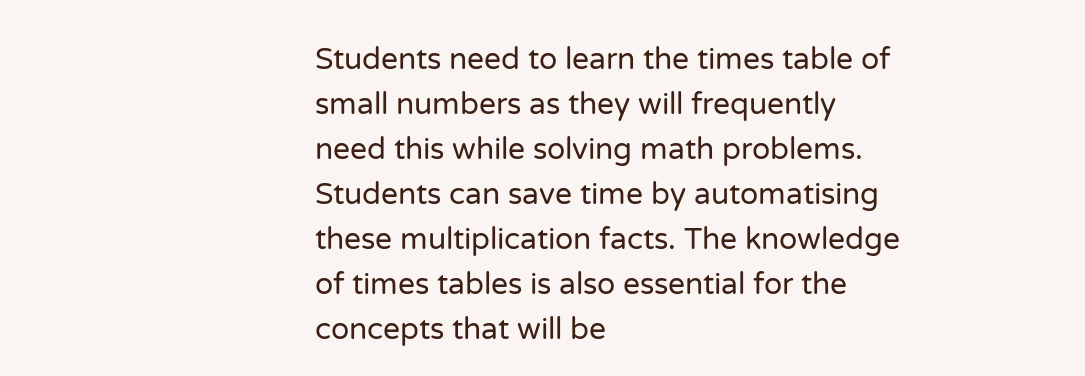Students need to learn the times table of small numbers as they will frequently need this while solving math problems. Students can save time by automatising these multiplication facts. The knowledge of times tables is also essential for the concepts that will be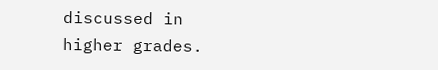discussed in higher grades.